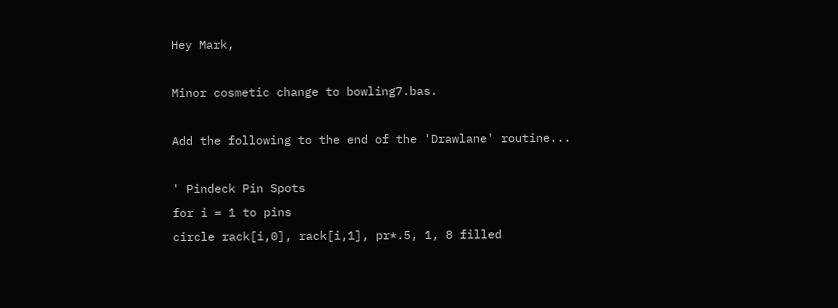Hey Mark,

Minor cosmetic change to bowling7.bas.

Add the following to the end of the 'Drawlane' routine...

' Pindeck Pin Spots
for i = 1 to pins
circle rack[i,0], rack[i,1], pr*.5, 1, 8 filled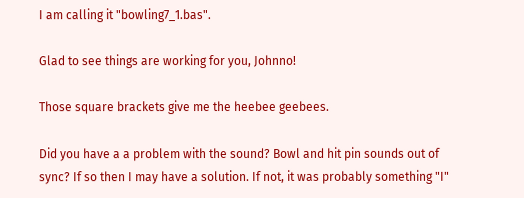I am calling it "bowling7_1.bas".

Glad to see things are working for you, Johnno!

Those square brackets give me the heebee geebees.

Did you have a a problem with the sound? Bowl and hit pin sounds out of sync? If so then I may have a solution. If not, it was probably something "I"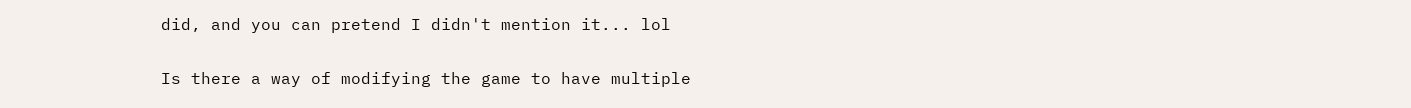did, and you can pretend I didn't mention it... lol

Is there a way of modifying the game to have multiple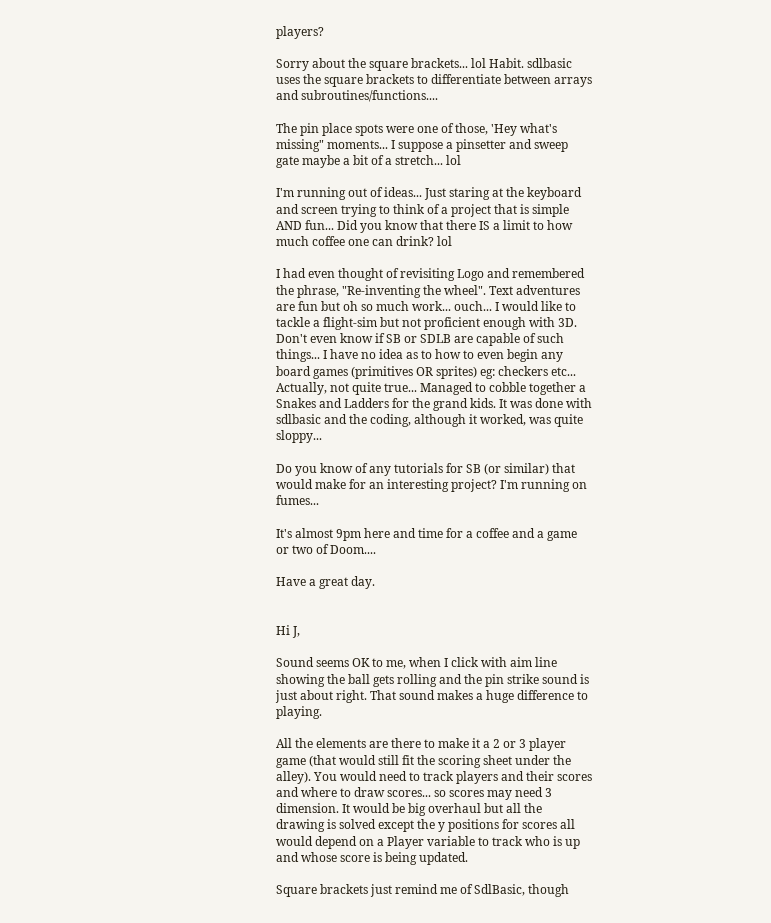players?

Sorry about the square brackets... lol Habit. sdlbasic uses the square brackets to differentiate between arrays and subroutines/functions....

The pin place spots were one of those, 'Hey what's missing" moments... I suppose a pinsetter and sweep gate maybe a bit of a stretch... lol

I'm running out of ideas... Just staring at the keyboard and screen trying to think of a project that is simple AND fun... Did you know that there IS a limit to how much coffee one can drink? lol

I had even thought of revisiting Logo and remembered the phrase, "Re-inventing the wheel". Text adventures are fun but oh so much work... ouch... I would like to tackle a flight-sim but not proficient enough with 3D. Don't even know if SB or SDLB are capable of such things... I have no idea as to how to even begin any board games (primitives OR sprites) eg: checkers etc... Actually, not quite true... Managed to cobble together a Snakes and Ladders for the grand kids. It was done with sdlbasic and the coding, although it worked, was quite sloppy...

Do you know of any tutorials for SB (or similar) that would make for an interesting project? I'm running on fumes...

It's almost 9pm here and time for a coffee and a game or two of Doom....

Have a great day.


Hi J,

Sound seems OK to me, when I click with aim line showing the ball gets rolling and the pin strike sound is just about right. That sound makes a huge difference to playing.

All the elements are there to make it a 2 or 3 player game (that would still fit the scoring sheet under the alley). You would need to track players and their scores and where to draw scores... so scores may need 3 dimension. It would be big overhaul but all the drawing is solved except the y positions for scores all would depend on a Player variable to track who is up and whose score is being updated.

Square brackets just remind me of SdlBasic, though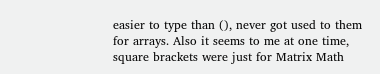easier to type than (), never got used to them for arrays. Also it seems to me at one time, square brackets were just for Matrix Math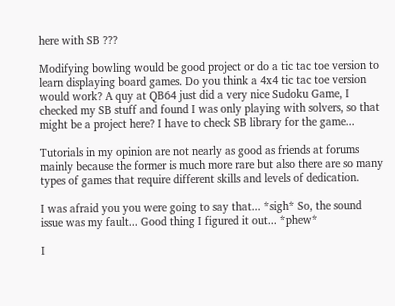here with SB ???

Modifying bowling would be good project or do a tic tac toe version to learn displaying board games. Do you think a 4x4 tic tac toe version would work? A quy at QB64 just did a very nice Sudoku Game, I checked my SB stuff and found I was only playing with solvers, so that might be a project here? I have to check SB library for the game...

Tutorials in my opinion are not nearly as good as friends at forums mainly because the former is much more rare but also there are so many types of games that require different skills and levels of dedication.

I was afraid you you were going to say that... *sigh* So, the sound issue was my fault... Good thing I figured it out... *phew*

I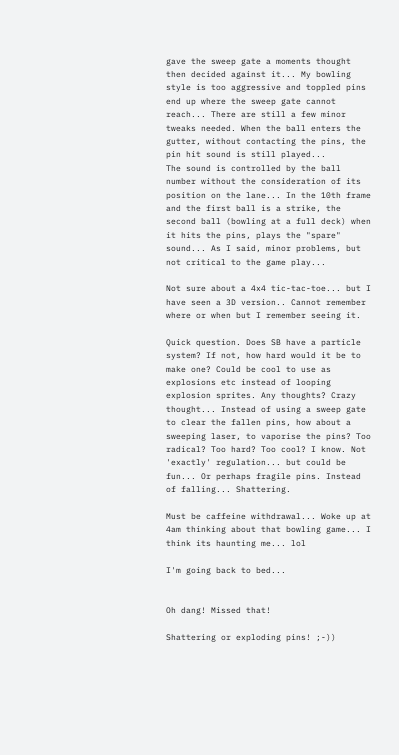gave the sweep gate a moments thought then decided against it... My bowling style is too aggressive and toppled pins end up where the sweep gate cannot reach... There are still a few minor tweaks needed. When the ball enters the gutter, without contacting the pins, the pin hit sound is still played...
The sound is controlled by the ball number without the consideration of its position on the lane... In the 10th frame and the first ball is a strike, the second ball (bowling at a full deck) when it hits the pins, plays the "spare" sound... As I said, minor problems, but not critical to the game play...

Not sure about a 4x4 tic-tac-toe... but I have seen a 3D version.. Cannot remember where or when but I remember seeing it.

Quick question. Does SB have a particle system? If not, how hard would it be to make one? Could be cool to use as explosions etc instead of looping explosion sprites. Any thoughts? Crazy thought... Instead of using a sweep gate to clear the fallen pins, how about a sweeping laser, to vaporise the pins? Too radical? Too hard? Too cool? I know. Not 'exactly' regulation... but could be fun... Or perhaps fragile pins. Instead of falling... Shattering.

Must be caffeine withdrawal... Woke up at 4am thinking about that bowling game... I think its haunting me... lol

I'm going back to bed...


Oh dang! Missed that!

Shattering or exploding pins! ;-))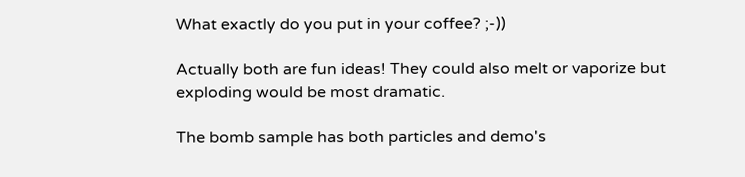What exactly do you put in your coffee? ;-))

Actually both are fun ideas! They could also melt or vaporize but exploding would be most dramatic.

The bomb sample has both particles and demo's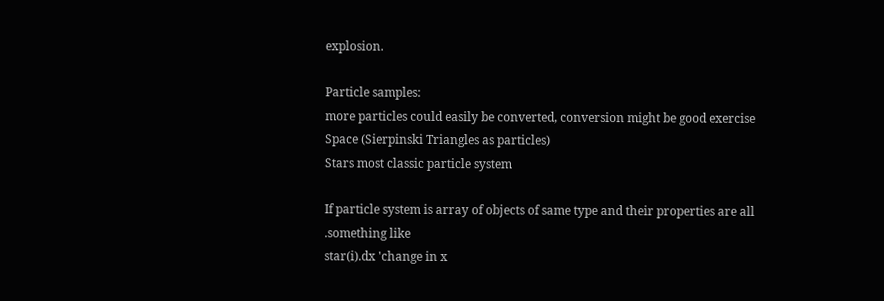explosion.

Particle samples:
more particles could easily be converted, conversion might be good exercise
Space (Sierpinski Triangles as particles)
Stars most classic particle system

If particle system is array of objects of same type and their properties are all .something like
star(i).dx 'change in x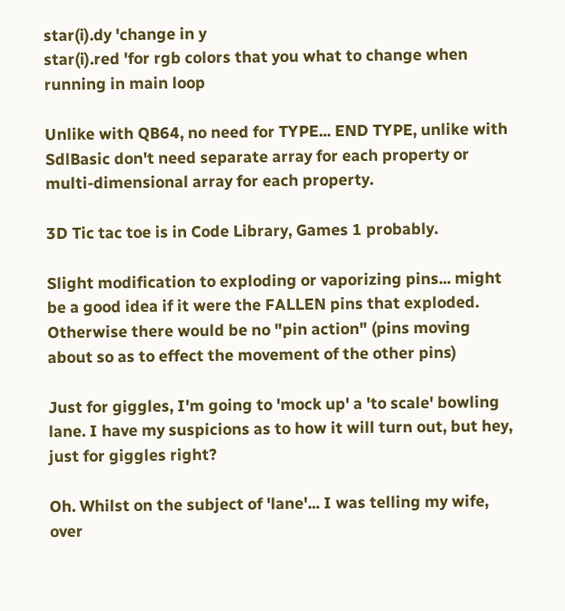star(i).dy 'change in y
star(i).red 'for rgb colors that you what to change when running in main loop

Unlike with QB64, no need for TYPE... END TYPE, unlike with SdlBasic don't need separate array for each property or multi-dimensional array for each property.

3D Tic tac toe is in Code Library, Games 1 probably.

Slight modification to exploding or vaporizing pins... might be a good idea if it were the FALLEN pins that exploded. Otherwise there would be no "pin action" (pins moving about so as to effect the movement of the other pins)

Just for giggles, I'm going to 'mock up' a 'to scale' bowling lane. I have my suspicions as to how it will turn out, but hey, just for giggles right?

Oh. Whilst on the subject of 'lane'... I was telling my wife, over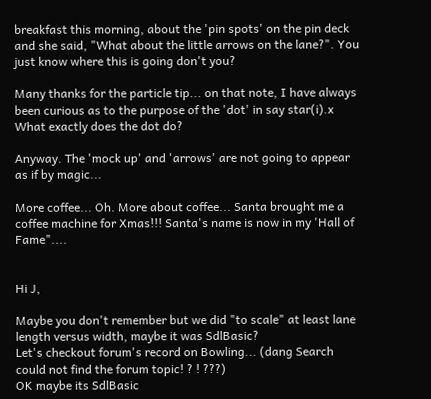breakfast this morning, about the 'pin spots' on the pin deck and she said, "What about the little arrows on the lane?". You just know where this is going don't you?

Many thanks for the particle tip... on that note, I have always been curious as to the purpose of the 'dot' in say star(i).x What exactly does the dot do?

Anyway. The 'mock up' and 'arrows' are not going to appear as if by magic...

More coffee... Oh. More about coffee... Santa brought me a coffee machine for Xmas!!! Santa's name is now in my 'Hall of Fame"....


Hi J,

Maybe you don't remember but we did "to scale" at least lane length versus width, maybe it was SdlBasic?
Let's checkout forum's record on Bowling... (dang Search could not find the forum topic! ? ! ???)
OK maybe its SdlBasic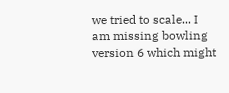we tried to scale... I am missing bowling version 6 which might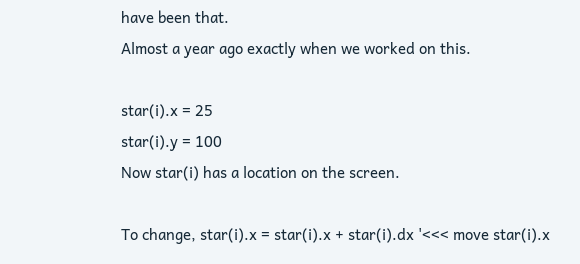have been that.
Almost a year ago exactly when we worked on this.

star(i).x = 25
star(i).y = 100
Now star(i) has a location on the screen.

To change, star(i).x = star(i).x + star(i).dx '<<< move star(i).x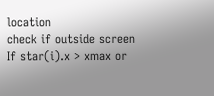location
check if outside screen
If star(i).x > xmax or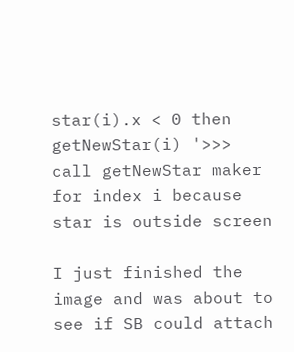star(i).x < 0 then getNewStar(i) '>>> call getNewStar maker for index i because star is outside screen

I just finished the image and was about to see if SB could attach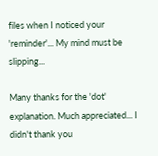files when I noticed your 'reminder'... My mind must be slipping...

Many thanks for the 'dot' explanation. Much appreciated... I didn't thank you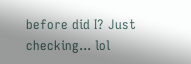before did I? Just checking... lol